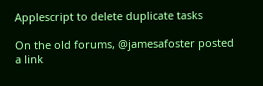Applescript to delete duplicate tasks

On the old forums, @jamesafoster posted a link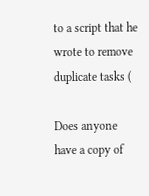to a script that he wrote to remove duplicate tasks (

Does anyone have a copy of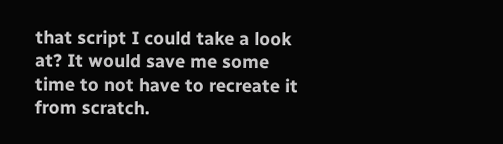that script I could take a look at? It would save me some time to not have to recreate it from scratch.